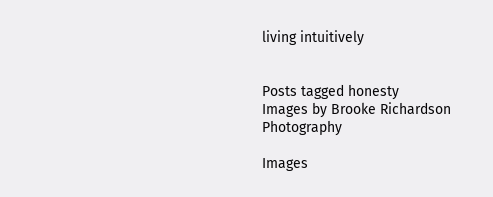living intuitively


Posts tagged honesty
Images by Brooke Richardson Photography

Images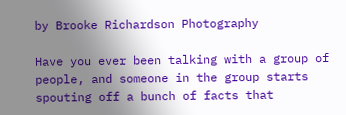by Brooke Richardson Photography

Have you ever been talking with a group of people, and someone in the group starts spouting off a bunch of facts that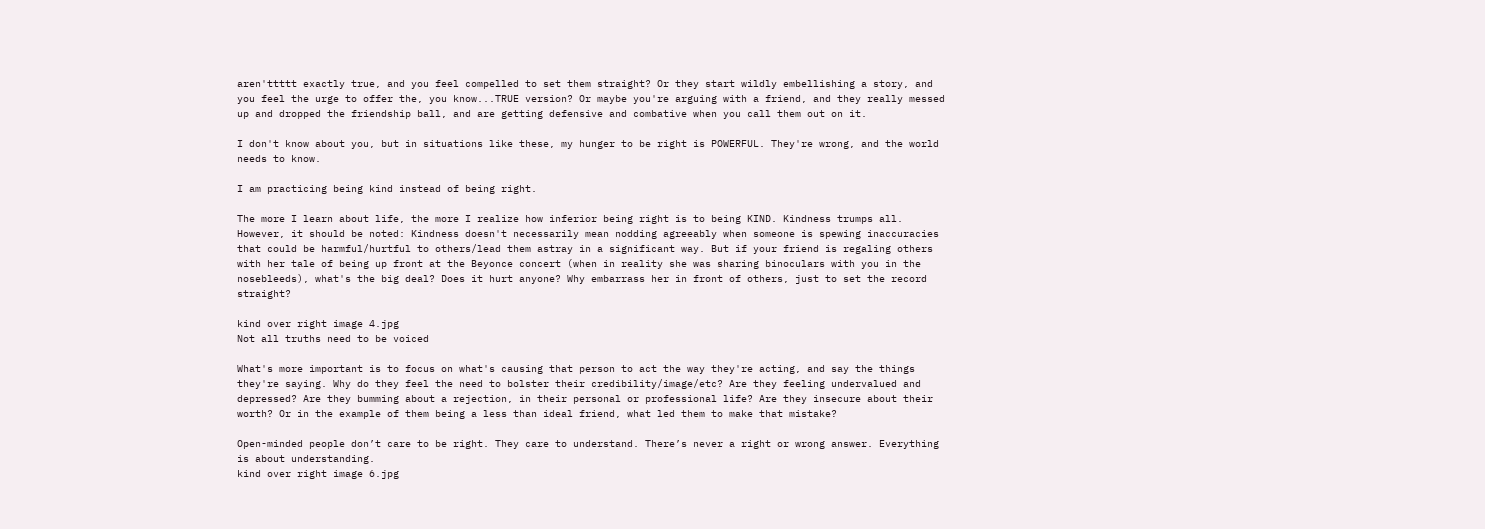aren'ttttt exactly true, and you feel compelled to set them straight? Or they start wildly embellishing a story, and you feel the urge to offer the, you know...TRUE version? Or maybe you're arguing with a friend, and they really messed up and dropped the friendship ball, and are getting defensive and combative when you call them out on it.

I don't know about you, but in situations like these, my hunger to be right is POWERFUL. They're wrong, and the world needs to know.

I am practicing being kind instead of being right.

The more I learn about life, the more I realize how inferior being right is to being KIND. Kindness trumps all. However, it should be noted: Kindness doesn't necessarily mean nodding agreeably when someone is spewing inaccuracies that could be harmful/hurtful to others/lead them astray in a significant way. But if your friend is regaling others with her tale of being up front at the Beyonce concert (when in reality she was sharing binoculars with you in the nosebleeds), what's the big deal? Does it hurt anyone? Why embarrass her in front of others, just to set the record straight?

kind over right image 4.jpg
Not all truths need to be voiced

What's more important is to focus on what's causing that person to act the way they're acting, and say the things they're saying. Why do they feel the need to bolster their credibility/image/etc? Are they feeling undervalued and depressed? Are they bumming about a rejection, in their personal or professional life? Are they insecure about their worth? Or in the example of them being a less than ideal friend, what led them to make that mistake?

Open-minded people don’t care to be right. They care to understand. There’s never a right or wrong answer. Everything is about understanding.
kind over right image 6.jpg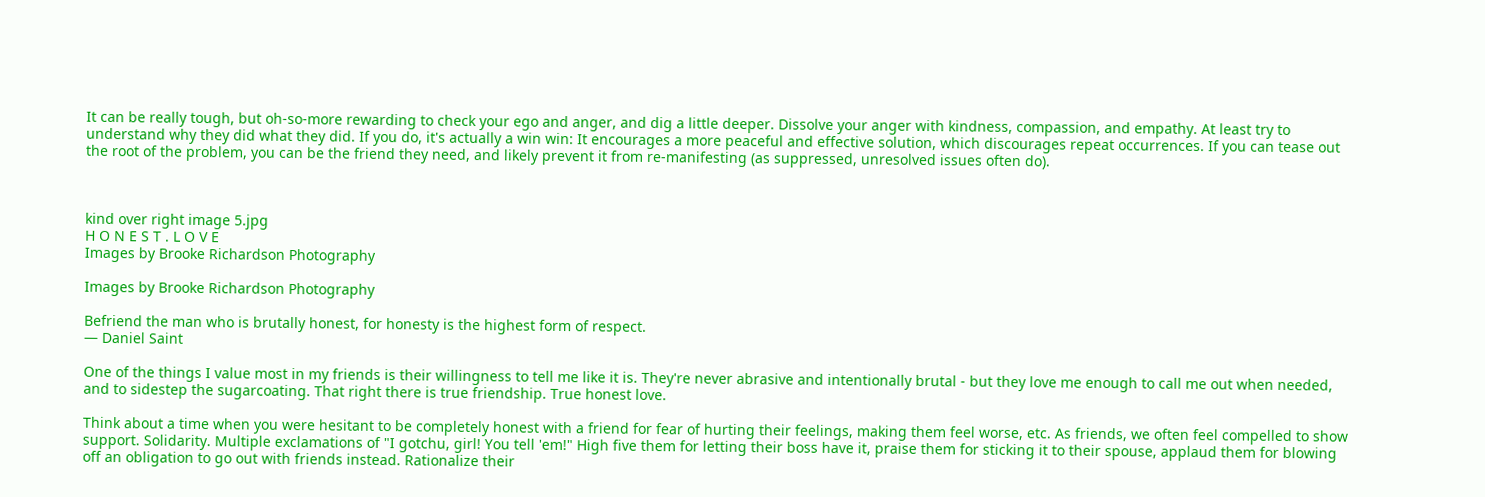It can be really tough, but oh-so-more rewarding to check your ego and anger, and dig a little deeper. Dissolve your anger with kindness, compassion, and empathy. At least try to understand why they did what they did. If you do, it's actually a win win: It encourages a more peaceful and effective solution, which discourages repeat occurrences. If you can tease out the root of the problem, you can be the friend they need, and likely prevent it from re-manifesting (as suppressed, unresolved issues often do).



kind over right image 5.jpg
H O N E S T . L O V E
Images by Brooke Richardson Photography

Images by Brooke Richardson Photography

Befriend the man who is brutally honest, for honesty is the highest form of respect.
— Daniel Saint

One of the things I value most in my friends is their willingness to tell me like it is. They're never abrasive and intentionally brutal - but they love me enough to call me out when needed, and to sidestep the sugarcoating. That right there is true friendship. True honest love.

Think about a time when you were hesitant to be completely honest with a friend for fear of hurting their feelings, making them feel worse, etc. As friends, we often feel compelled to show support. Solidarity. Multiple exclamations of "I gotchu, girl! You tell 'em!" High five them for letting their boss have it, praise them for sticking it to their spouse, applaud them for blowing off an obligation to go out with friends instead. Rationalize their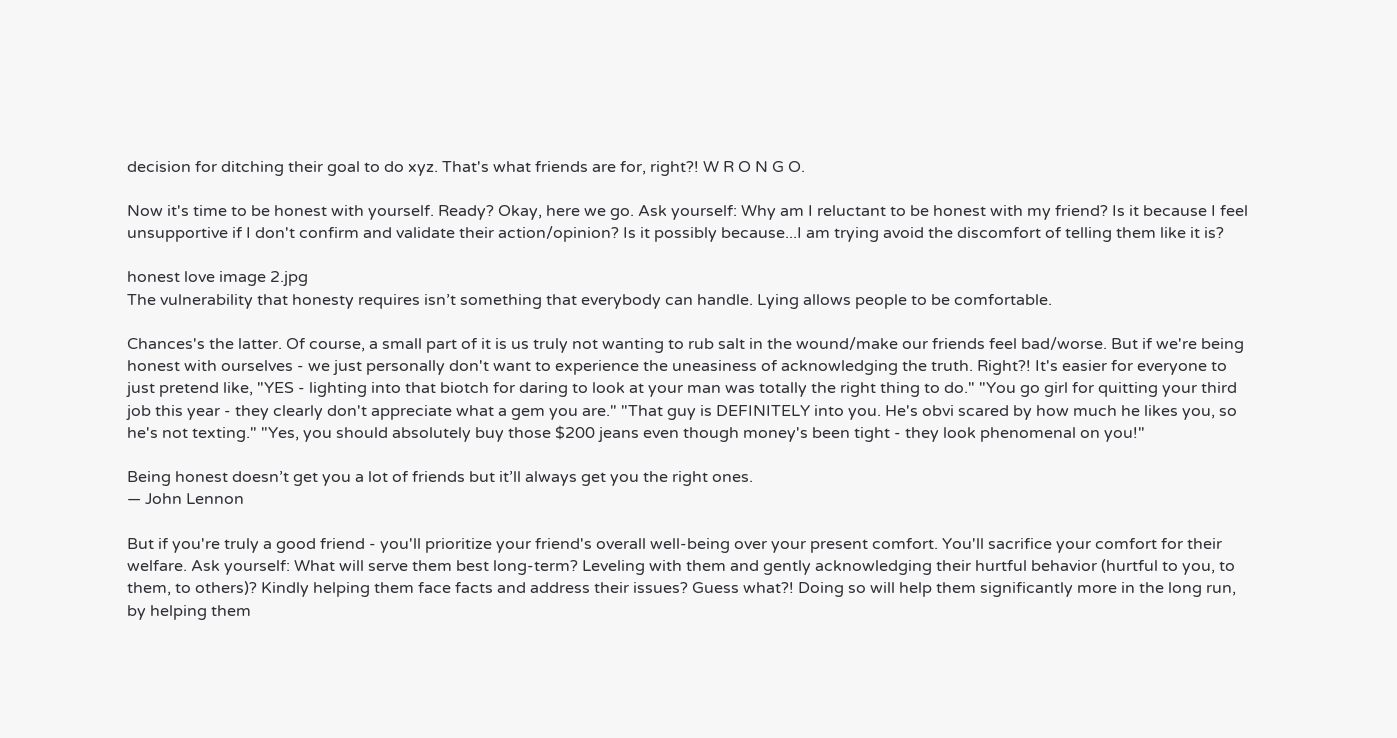decision for ditching their goal to do xyz. That's what friends are for, right?! W R O N G O.

Now it's time to be honest with yourself. Ready? Okay, here we go. Ask yourself: Why am I reluctant to be honest with my friend? Is it because I feel unsupportive if I don't confirm and validate their action/opinion? Is it possibly because...I am trying avoid the discomfort of telling them like it is?

honest love image 2.jpg
The vulnerability that honesty requires isn’t something that everybody can handle. Lying allows people to be comfortable.

Chances's the latter. Of course, a small part of it is us truly not wanting to rub salt in the wound/make our friends feel bad/worse. But if we're being honest with ourselves - we just personally don't want to experience the uneasiness of acknowledging the truth. Right?! It's easier for everyone to just pretend like, "YES - lighting into that biotch for daring to look at your man was totally the right thing to do." "You go girl for quitting your third job this year - they clearly don't appreciate what a gem you are." "That guy is DEFINITELY into you. He's obvi scared by how much he likes you, so he's not texting." "Yes, you should absolutely buy those $200 jeans even though money's been tight - they look phenomenal on you!"

Being honest doesn’t get you a lot of friends but it’ll always get you the right ones.
— John Lennon

But if you're truly a good friend - you'll prioritize your friend's overall well-being over your present comfort. You'll sacrifice your comfort for their welfare. Ask yourself: What will serve them best long-term? Leveling with them and gently acknowledging their hurtful behavior (hurtful to you, to them, to others)? Kindly helping them face facts and address their issues? Guess what?! Doing so will help them significantly more in the long run, by helping them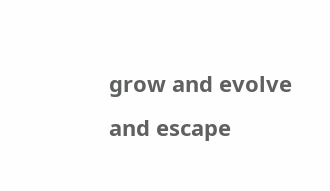grow and evolve and escape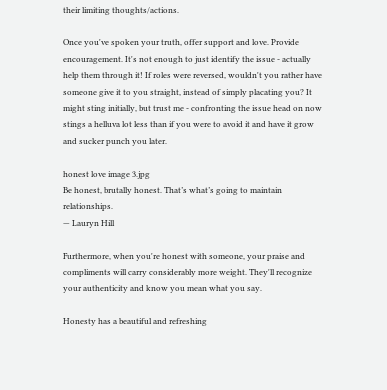their limiting thoughts/actions.

Once you've spoken your truth, offer support and love. Provide encouragement. It's not enough to just identify the issue - actually help them through it! If roles were reversed, wouldn't you rather have someone give it to you straight, instead of simply placating you? It might sting initially, but trust me - confronting the issue head on now stings a helluva lot less than if you were to avoid it and have it grow and sucker punch you later.

honest love image 3.jpg
Be honest, brutally honest. That’s what’s going to maintain relationships.
— Lauryn Hill

Furthermore, when you're honest with someone, your praise and compliments will carry considerably more weight. They'll recognize your authenticity and know you mean what you say.

Honesty has a beautiful and refreshing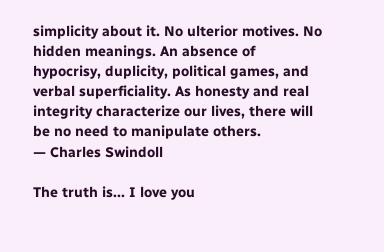simplicity about it. No ulterior motives. No hidden meanings. An absence of hypocrisy, duplicity, political games, and verbal superficiality. As honesty and real integrity characterize our lives, there will be no need to manipulate others.
— Charles Swindoll

The truth is... I love you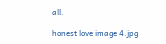all.

honest love image 4.jpg